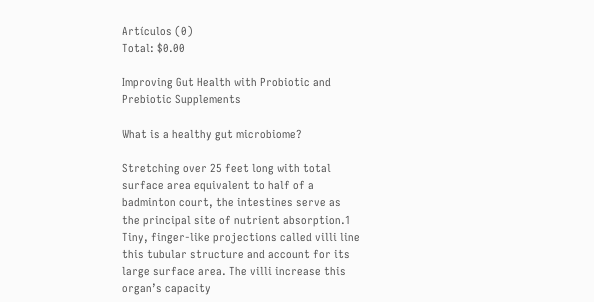Artículos (0)
Total: $0.00

Improving Gut Health with Probiotic and Prebiotic Supplements

What is a healthy gut microbiome?

Stretching over 25 feet long with total surface area equivalent to half of a badminton court, the intestines serve as the principal site of nutrient absorption.1 Tiny, finger-like projections called villi line this tubular structure and account for its large surface area. The villi increase this organ’s capacity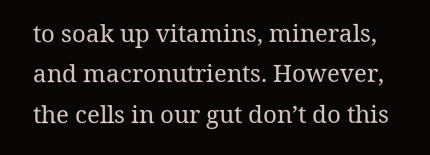to soak up vitamins, minerals, and macronutrients. However, the cells in our gut don’t do this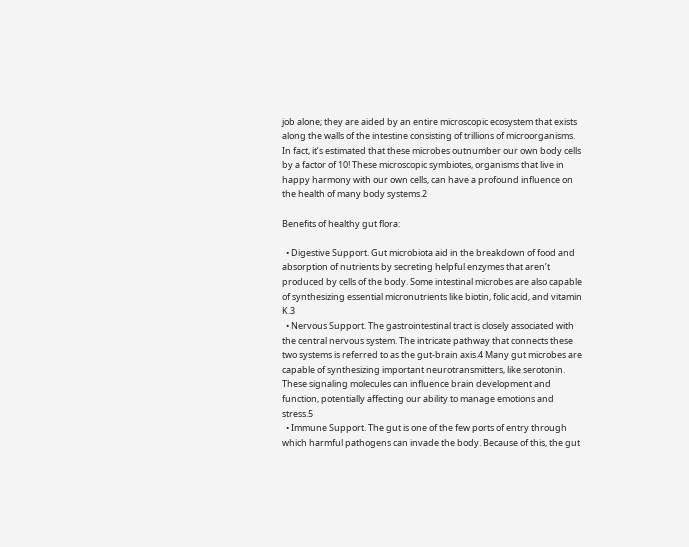job alone; they are aided by an entire microscopic ecosystem that exists along the walls of the intestine consisting of trillions of microorganisms. In fact, it’s estimated that these microbes outnumber our own body cells by a factor of 10! These microscopic symbiotes, organisms that live in happy harmony with our own cells, can have a profound influence on the health of many body systems.2

Benefits of healthy gut flora:

  • Digestive Support. Gut microbiota aid in the breakdown of food and absorption of nutrients by secreting helpful enzymes that aren’t produced by cells of the body. Some intestinal microbes are also capable of synthesizing essential micronutrients like biotin, folic acid, and vitamin K.3
  • Nervous Support. The gastrointestinal tract is closely associated with the central nervous system. The intricate pathway that connects these two systems is referred to as the gut-brain axis.4 Many gut microbes are capable of synthesizing important neurotransmitters, like serotonin. These signaling molecules can influence brain development and function, potentially affecting our ability to manage emotions and stress.5
  • Immune Support. The gut is one of the few ports of entry through which harmful pathogens can invade the body. Because of this, the gut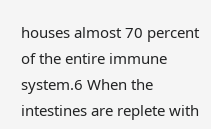houses almost 70 percent of the entire immune system.6 When the intestines are replete with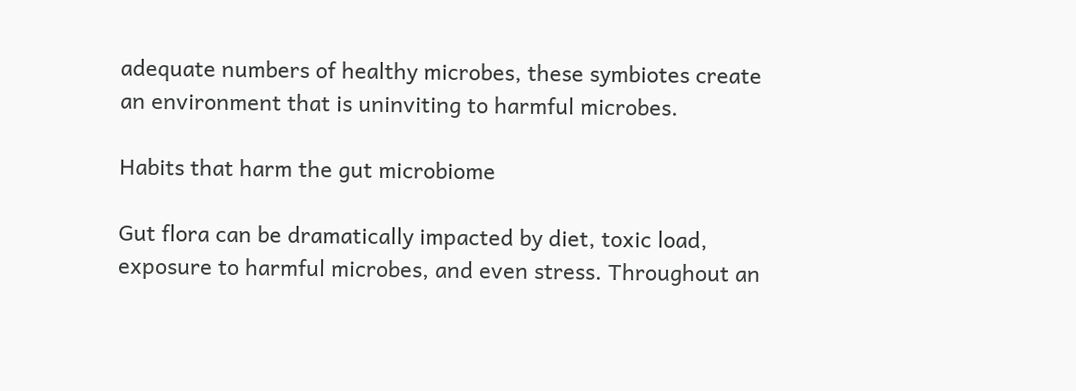adequate numbers of healthy microbes, these symbiotes create an environment that is uninviting to harmful microbes.

Habits that harm the gut microbiome

Gut flora can be dramatically impacted by diet, toxic load, exposure to harmful microbes, and even stress. Throughout an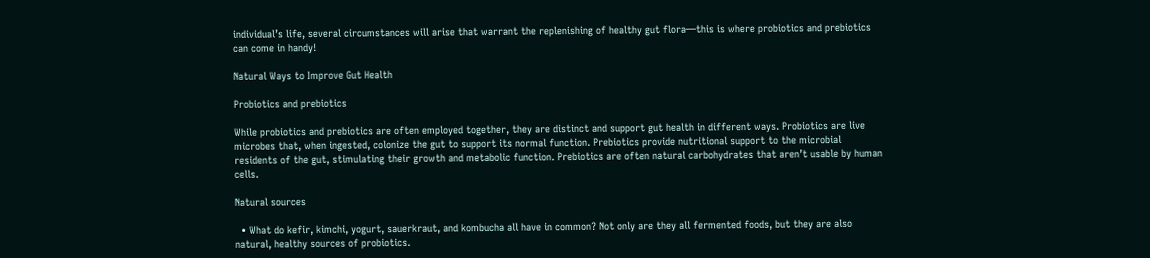individual’s life, several circumstances will arise that warrant the replenishing of healthy gut flora—this is where probiotics and prebiotics can come in handy!

Natural Ways to Improve Gut Health

Probiotics and prebiotics

While probiotics and prebiotics are often employed together, they are distinct and support gut health in different ways. Probiotics are live microbes that, when ingested, colonize the gut to support its normal function. Prebiotics provide nutritional support to the microbial residents of the gut, stimulating their growth and metabolic function. Prebiotics are often natural carbohydrates that aren’t usable by human cells.

Natural sources

  • What do kefir, kimchi, yogurt, sauerkraut, and kombucha all have in common? Not only are they all fermented foods, but they are also natural, healthy sources of probiotics.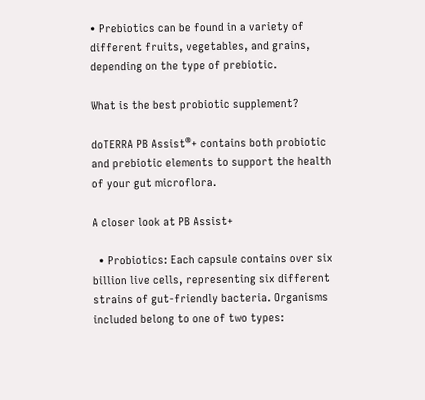• Prebiotics can be found in a variety of different fruits, vegetables, and grains, depending on the type of prebiotic.

What is the best probiotic supplement?

doTERRA PB Assist®+ contains both probiotic and prebiotic elements to support the health of your gut microflora.

A closer look at PB Assist+

  • Probiotics: Each capsule contains over six billion live cells, representing six different strains of gut-friendly bacteria. Organisms included belong to one of two types: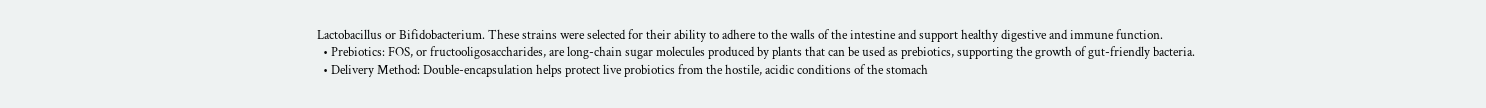Lactobacillus or Bifidobacterium. These strains were selected for their ability to adhere to the walls of the intestine and support healthy digestive and immune function.
  • Prebiotics: FOS, or fructooligosaccharides, are long-chain sugar molecules produced by plants that can be used as prebiotics, supporting the growth of gut-friendly bacteria.
  • Delivery Method: Double-encapsulation helps protect live probiotics from the hostile, acidic conditions of the stomach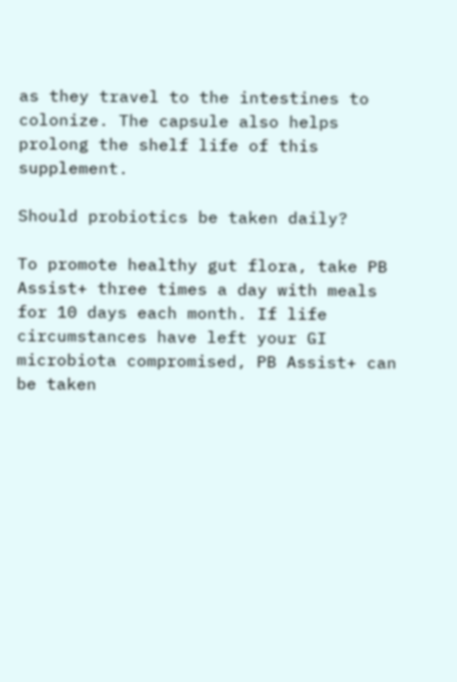as they travel to the intestines to colonize. The capsule also helps prolong the shelf life of this supplement.

Should probiotics be taken daily?

To promote healthy gut flora, take PB Assist+ three times a day with meals for 10 days each month. If life circumstances have left your GI microbiota compromised, PB Assist+ can be taken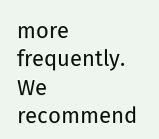more frequently. We recommend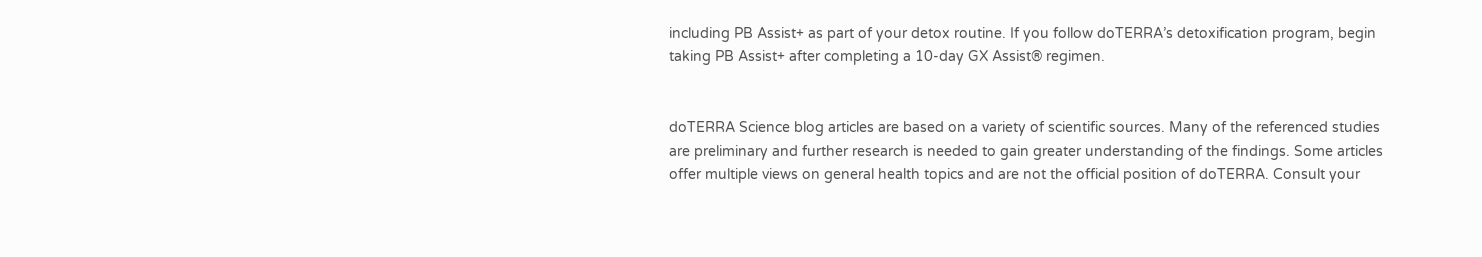including PB Assist+ as part of your detox routine. If you follow doTERRA’s detoxification program, begin taking PB Assist+ after completing a 10-day GX Assist® regimen.


doTERRA Science blog articles are based on a variety of scientific sources. Many of the referenced studies are preliminary and further research is needed to gain greater understanding of the findings. Some articles offer multiple views on general health topics and are not the official position of doTERRA. Consult your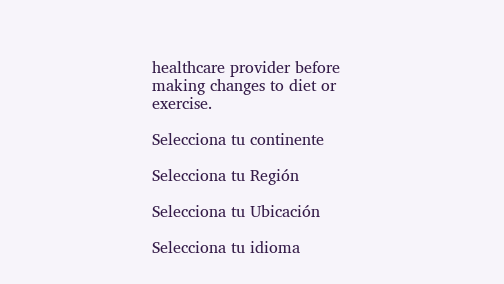healthcare provider before making changes to diet or exercise.

Selecciona tu continente

Selecciona tu Región

Selecciona tu Ubicación

Selecciona tu idioma